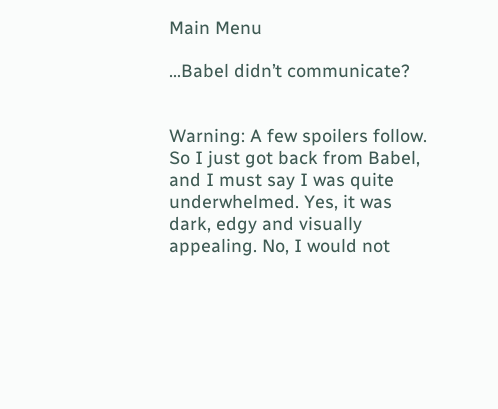Main Menu

…Babel didn’t communicate?


Warning: A few spoilers follow. So I just got back from Babel, and I must say I was quite underwhelmed. Yes, it was dark, edgy and visually appealing. No, I would not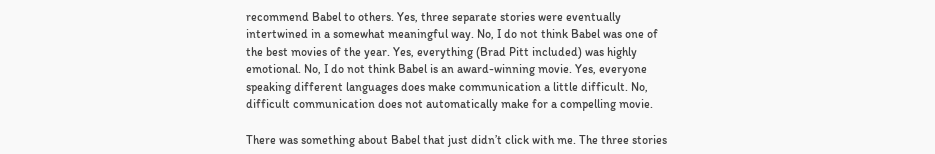recommend Babel to others. Yes, three separate stories were eventually intertwined in a somewhat meaningful way. No, I do not think Babel was one of the best movies of the year. Yes, everything (Brad Pitt included) was highly emotional. No, I do not think Babel is an award-winning movie. Yes, everyone speaking different languages does make communication a little difficult. No, difficult communication does not automatically make for a compelling movie.

There was something about Babel that just didn’t click with me. The three stories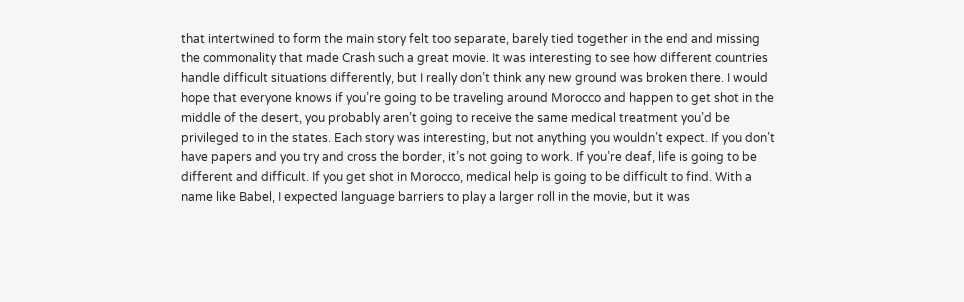that intertwined to form the main story felt too separate, barely tied together in the end and missing the commonality that made Crash such a great movie. It was interesting to see how different countries handle difficult situations differently, but I really don’t think any new ground was broken there. I would hope that everyone knows if you’re going to be traveling around Morocco and happen to get shot in the middle of the desert, you probably aren’t going to receive the same medical treatment you’d be privileged to in the states. Each story was interesting, but not anything you wouldn’t expect. If you don’t have papers and you try and cross the border, it’s not going to work. If you’re deaf, life is going to be different and difficult. If you get shot in Morocco, medical help is going to be difficult to find. With a name like Babel, I expected language barriers to play a larger roll in the movie, but it was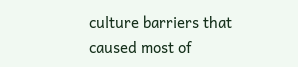culture barriers that caused most of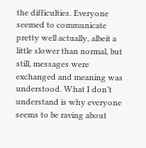the difficulties. Everyone seemed to communicate pretty well actually, albeit a little slower than normal, but still, messages were exchanged and meaning was understood. What I don’t understand is why everyone seems to be raving about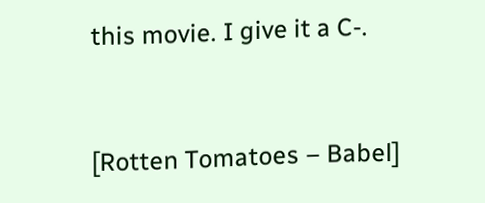this movie. I give it a C-.


[Rotten Tomatoes – Babel]